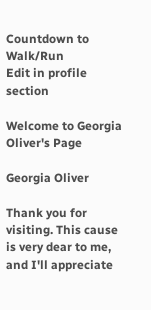Countdown to Walk/Run
Edit in profile section

Welcome to Georgia Oliver's Page

Georgia Oliver

Thank you for visiting. This cause is very dear to me, and I'll appreciate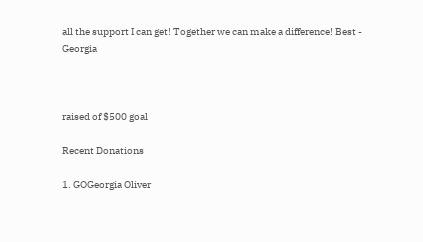all the support I can get! Together we can make a difference! Best - Georgia



raised of $500 goal

Recent Donations

1. GOGeorgia Oliver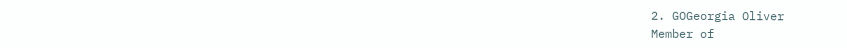2. GOGeorgia Oliver
Member of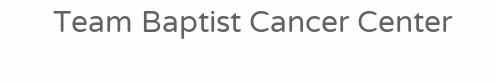Team Baptist Cancer Center